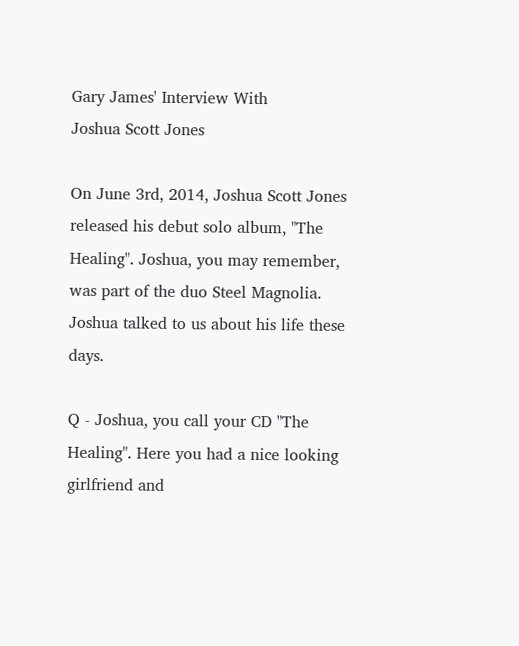Gary James' Interview With
Joshua Scott Jones

On June 3rd, 2014, Joshua Scott Jones released his debut solo album, "The Healing". Joshua, you may remember, was part of the duo Steel Magnolia. Joshua talked to us about his life these days.

Q - Joshua, you call your CD "The Healing". Here you had a nice looking girlfriend and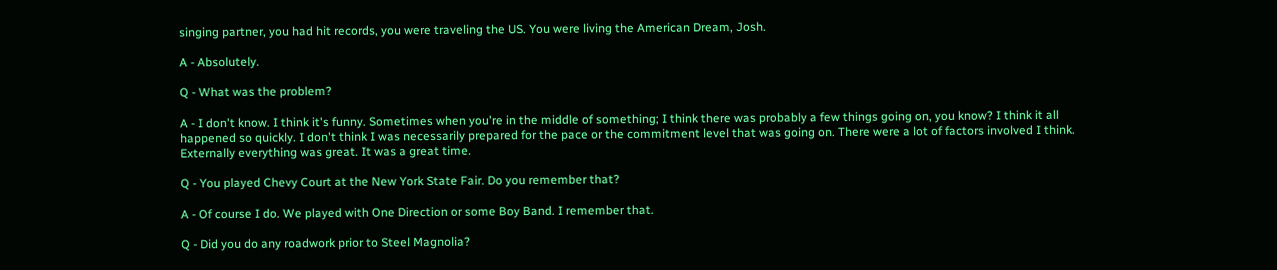singing partner, you had hit records, you were traveling the US. You were living the American Dream, Josh.

A - Absolutely.

Q - What was the problem?

A - I don't know. I think it's funny. Sometimes when you're in the middle of something; I think there was probably a few things going on, you know? I think it all happened so quickly. I don't think I was necessarily prepared for the pace or the commitment level that was going on. There were a lot of factors involved I think. Externally everything was great. It was a great time.

Q - You played Chevy Court at the New York State Fair. Do you remember that?

A - Of course I do. We played with One Direction or some Boy Band. I remember that.

Q - Did you do any roadwork prior to Steel Magnolia?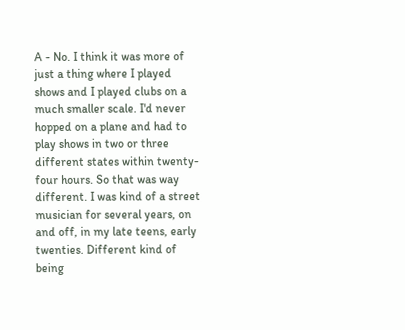A - No. I think it was more of just a thing where I played shows and I played clubs on a much smaller scale. I'd never hopped on a plane and had to play shows in two or three different states within twenty-four hours. So that was way different. I was kind of a street musician for several years, on and off, in my late teens, early twenties. Different kind of being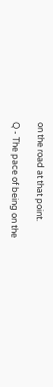on the road at that point.

Q - The pace of being on the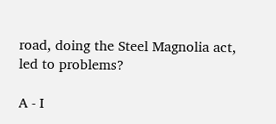road, doing the Steel Magnolia act, led to problems?

A - I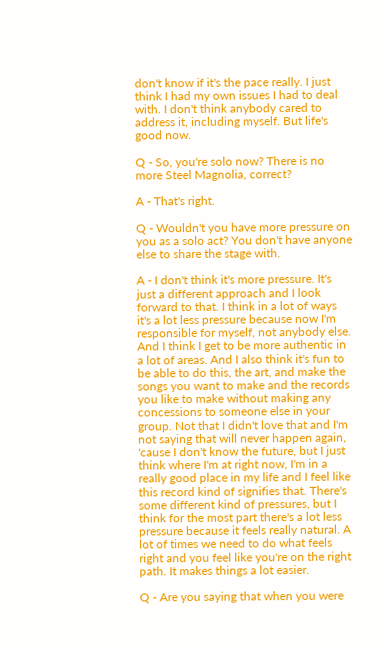don't know if it's the pace really. I just think I had my own issues I had to deal with. I don't think anybody cared to address it, including myself. But life's good now.

Q - So, you're solo now? There is no more Steel Magnolia, correct?

A - That's right.

Q - Wouldn't you have more pressure on you as a solo act? You don't have anyone else to share the stage with.

A - I don't think it's more pressure. It's just a different approach and I look forward to that. I think in a lot of ways it's a lot less pressure because now I'm responsible for myself, not anybody else. And I think I get to be more authentic in a lot of areas. And I also think it's fun to be able to do this, the art, and make the songs you want to make and the records you like to make without making any concessions to someone else in your group. Not that I didn't love that and I'm not saying that will never happen again, 'cause I don't know the future, but I just think where I'm at right now, I'm in a really good place in my life and I feel like this record kind of signifies that. There's some different kind of pressures, but I think for the most part there's a lot less pressure because it feels really natural. A lot of times we need to do what feels right and you feel like you're on the right path. It makes things a lot easier.

Q - Are you saying that when you were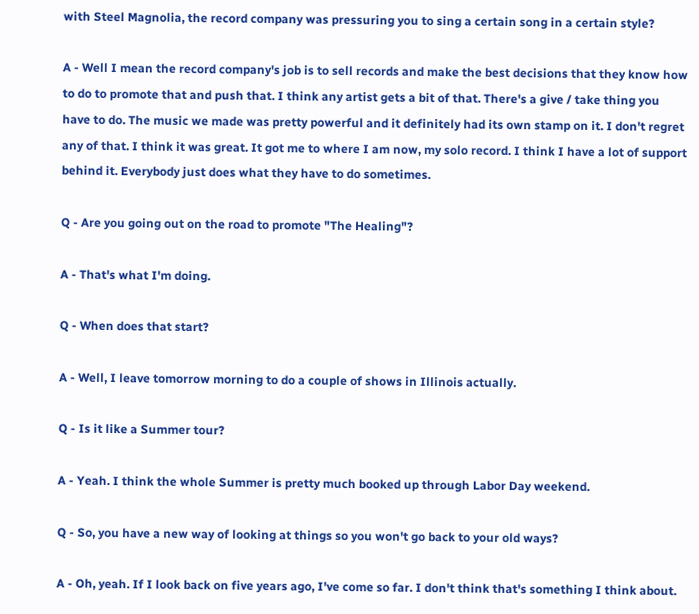with Steel Magnolia, the record company was pressuring you to sing a certain song in a certain style?

A - Well I mean the record company's job is to sell records and make the best decisions that they know how to do to promote that and push that. I think any artist gets a bit of that. There's a give / take thing you have to do. The music we made was pretty powerful and it definitely had its own stamp on it. I don't regret any of that. I think it was great. It got me to where I am now, my solo record. I think I have a lot of support behind it. Everybody just does what they have to do sometimes.

Q - Are you going out on the road to promote "The Healing"?

A - That's what I'm doing.

Q - When does that start?

A - Well, I leave tomorrow morning to do a couple of shows in Illinois actually.

Q - Is it like a Summer tour?

A - Yeah. I think the whole Summer is pretty much booked up through Labor Day weekend.

Q - So, you have a new way of looking at things so you won't go back to your old ways?

A - Oh, yeah. If I look back on five years ago, I've come so far. I don't think that's something I think about.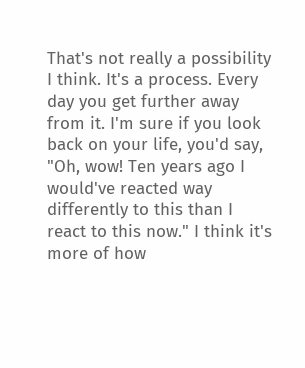That's not really a possibility I think. It's a process. Every day you get further away from it. I'm sure if you look back on your life, you'd say, "Oh, wow! Ten years ago I would've reacted way differently to this than I react to this now." I think it's more of how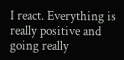I react. Everything is really positive and going really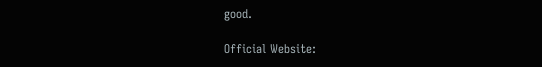good.

Official Website: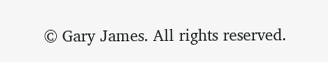© Gary James. All rights reserved.